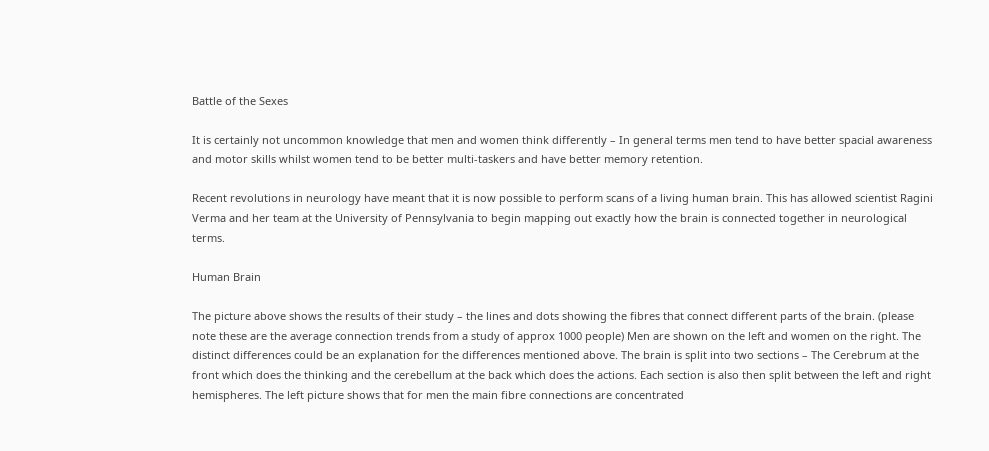Battle of the Sexes

It is certainly not uncommon knowledge that men and women think differently – In general terms men tend to have better spacial awareness and motor skills whilst women tend to be better multi-taskers and have better memory retention.

Recent revolutions in neurology have meant that it is now possible to perform scans of a living human brain. This has allowed scientist Ragini Verma and her team at the University of Pennsylvania to begin mapping out exactly how the brain is connected together in neurological terms.

Human Brain

The picture above shows the results of their study – the lines and dots showing the fibres that connect different parts of the brain. (please note these are the average connection trends from a study of approx 1000 people) Men are shown on the left and women on the right. The distinct differences could be an explanation for the differences mentioned above. The brain is split into two sections – The Cerebrum at the front which does the thinking and the cerebellum at the back which does the actions. Each section is also then split between the left and right hemispheres. The left picture shows that for men the main fibre connections are concentrated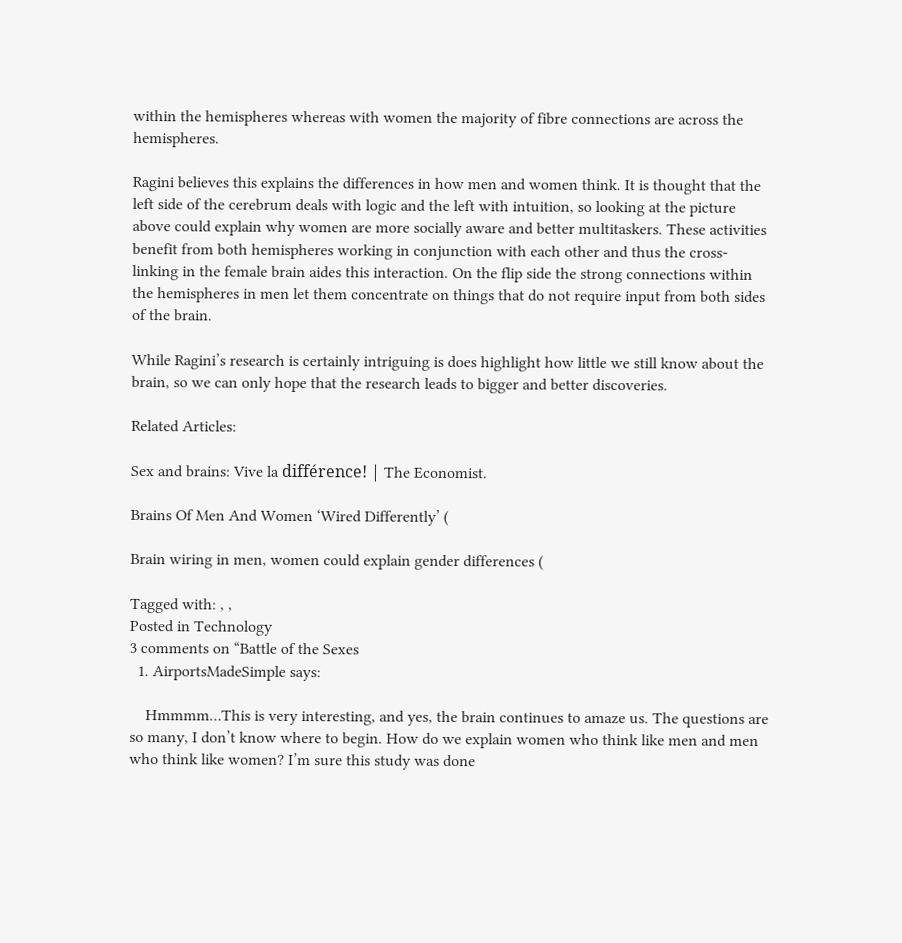within the hemispheres whereas with women the majority of fibre connections are across the hemispheres.

Ragini believes this explains the differences in how men and women think. It is thought that the left side of the cerebrum deals with logic and the left with intuition, so looking at the picture above could explain why women are more socially aware and better multitaskers. These activities benefit from both hemispheres working in conjunction with each other and thus the cross-linking in the female brain aides this interaction. On the flip side the strong connections within the hemispheres in men let them concentrate on things that do not require input from both sides of the brain.

While Ragini’s research is certainly intriguing is does highlight how little we still know about the brain, so we can only hope that the research leads to bigger and better discoveries.

Related Articles:

Sex and brains: Vive la différence! | The Economist.

Brains Of Men And Women ‘Wired Differently’ (

Brain wiring in men, women could explain gender differences (

Tagged with: , ,
Posted in Technology
3 comments on “Battle of the Sexes
  1. AirportsMadeSimple says:

    Hmmmm…This is very interesting, and yes, the brain continues to amaze us. The questions are so many, I don’t know where to begin. How do we explain women who think like men and men who think like women? I’m sure this study was done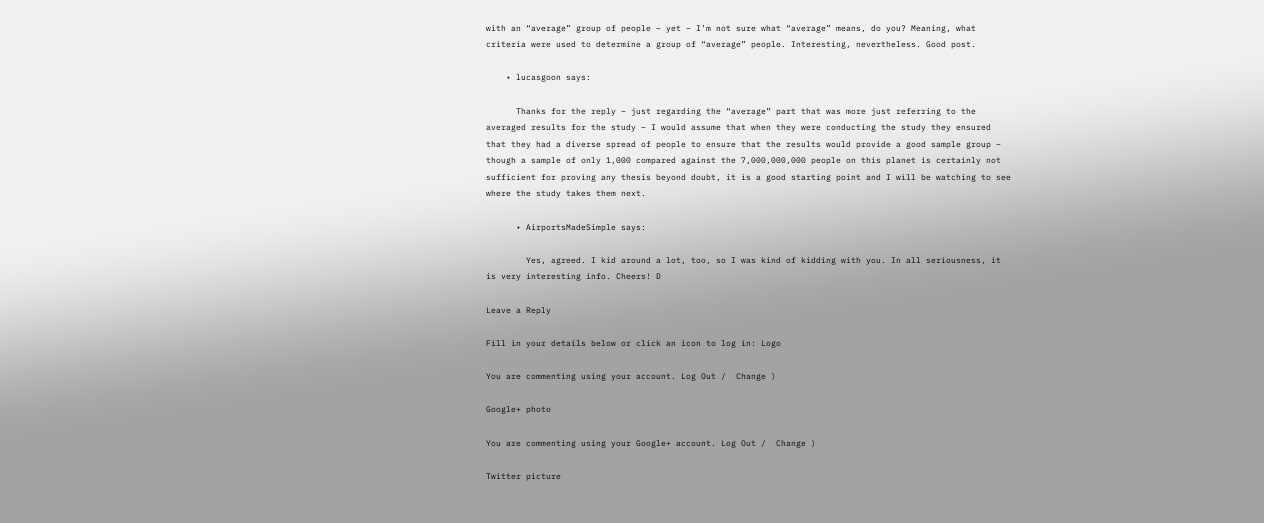with an “average” group of people – yet – I’m not sure what “average” means, do you? Meaning, what criteria were used to determine a group of “average” people. Interesting, nevertheless. Good post.

    • lucasgoon says:

      Thanks for the reply – just regarding the “average” part that was more just referring to the averaged results for the study – I would assume that when they were conducting the study they ensured that they had a diverse spread of people to ensure that the results would provide a good sample group – though a sample of only 1,000 compared against the 7,000,000,000 people on this planet is certainly not sufficient for proving any thesis beyond doubt, it is a good starting point and I will be watching to see where the study takes them next.

      • AirportsMadeSimple says:

        Yes, agreed. I kid around a lot, too, so I was kind of kidding with you. In all seriousness, it is very interesting info. Cheers! D

Leave a Reply

Fill in your details below or click an icon to log in: Logo

You are commenting using your account. Log Out /  Change )

Google+ photo

You are commenting using your Google+ account. Log Out /  Change )

Twitter picture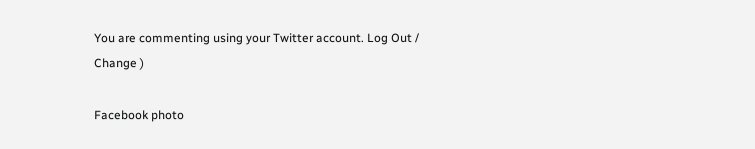You are commenting using your Twitter account. Log Out /  Change )

Facebook photo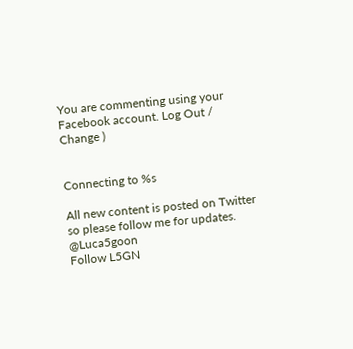You are commenting using your Facebook account. Log Out /  Change )


Connecting to %s

All new content is posted on Twitter so please follow me for updates. @Luca5goon
Follow L5GN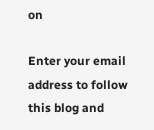on

Enter your email address to follow this blog and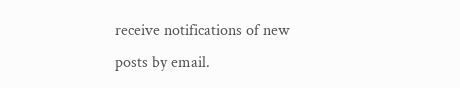receive notifications of new posts by email.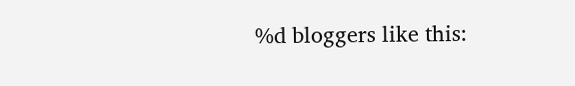%d bloggers like this: